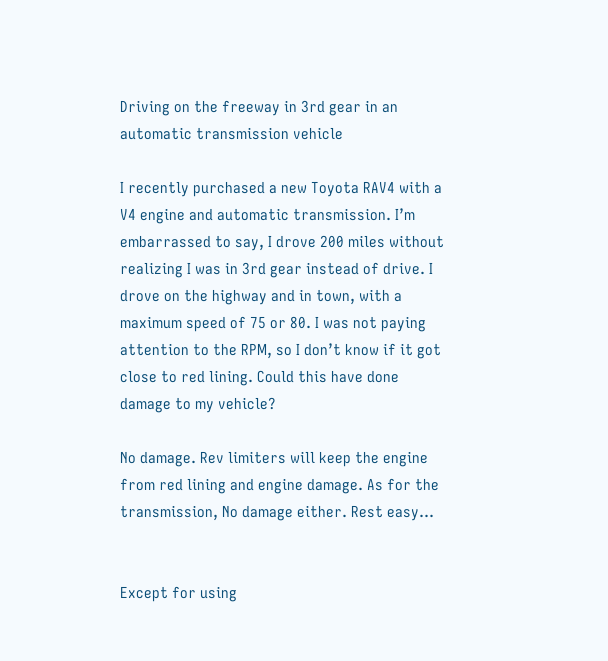Driving on the freeway in 3rd gear in an automatic transmission vehicle

I recently purchased a new Toyota RAV4 with a V4 engine and automatic transmission. I’m embarrassed to say, I drove 200 miles without realizing I was in 3rd gear instead of drive. I drove on the highway and in town, with a maximum speed of 75 or 80. I was not paying attention to the RPM, so I don’t know if it got close to red lining. Could this have done damage to my vehicle?

No damage. Rev limiters will keep the engine from red lining and engine damage. As for the transmission, No damage either. Rest easy…


Except for using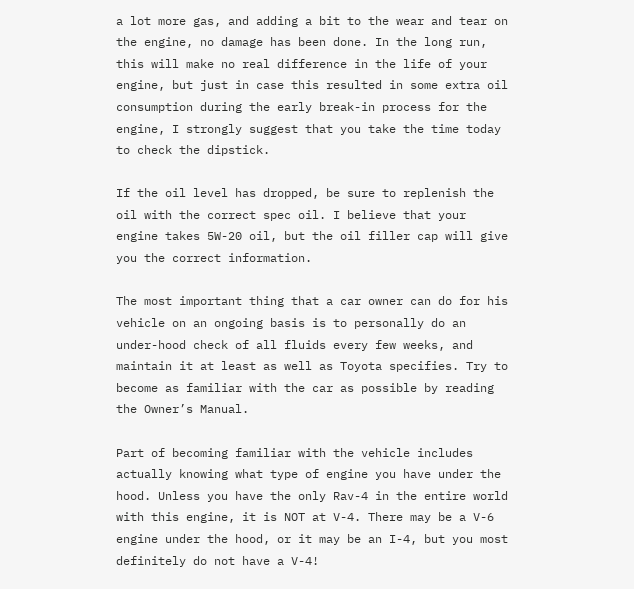a lot more gas, and adding a bit to the wear and tear on the engine, no damage has been done. In the long run, this will make no real difference in the life of your engine, but just in case this resulted in some extra oil consumption during the early break-in process for the engine, I strongly suggest that you take the time today to check the dipstick.

If the oil level has dropped, be sure to replenish the oil with the correct spec oil. I believe that your engine takes 5W-20 oil, but the oil filler cap will give you the correct information.

The most important thing that a car owner can do for his vehicle on an ongoing basis is to personally do an under-hood check of all fluids every few weeks, and maintain it at least as well as Toyota specifies. Try to become as familiar with the car as possible by reading the Owner’s Manual.

Part of becoming familiar with the vehicle includes actually knowing what type of engine you have under the hood. Unless you have the only Rav-4 in the entire world with this engine, it is NOT at V-4. There may be a V-6 engine under the hood, or it may be an I-4, but you most definitely do not have a V-4!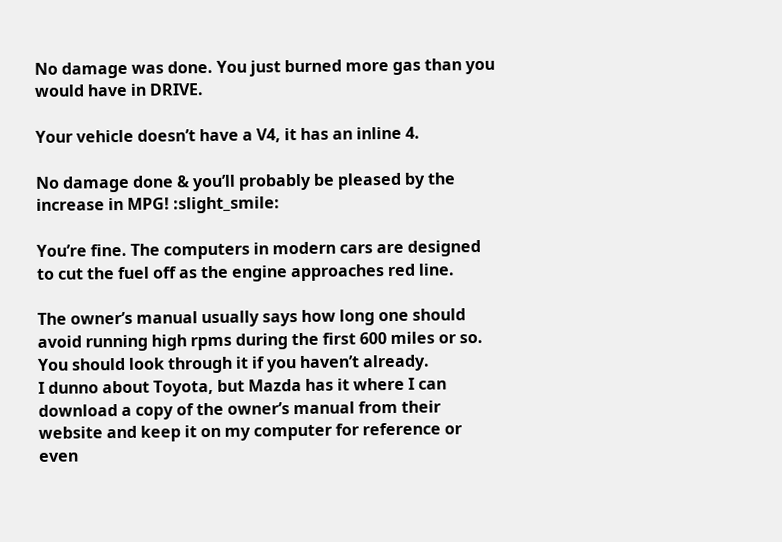No damage was done. You just burned more gas than you would have in DRIVE.

Your vehicle doesn’t have a V4, it has an inline 4.

No damage done & you’ll probably be pleased by the increase in MPG! :slight_smile:

You’re fine. The computers in modern cars are designed to cut the fuel off as the engine approaches red line.

The owner’s manual usually says how long one should avoid running high rpms during the first 600 miles or so. You should look through it if you haven’t already.
I dunno about Toyota, but Mazda has it where I can download a copy of the owner’s manual from their website and keep it on my computer for reference or even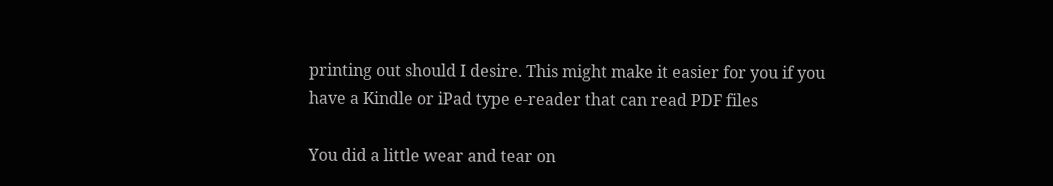printing out should I desire. This might make it easier for you if you have a Kindle or iPad type e-reader that can read PDF files

You did a little wear and tear on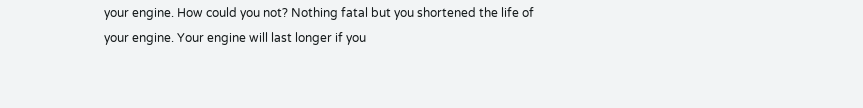your engine. How could you not? Nothing fatal but you shortened the life of your engine. Your engine will last longer if you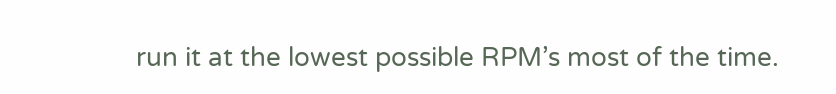run it at the lowest possible RPM’s most of the time.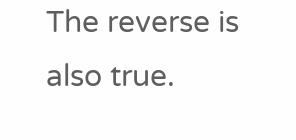The reverse is also true.